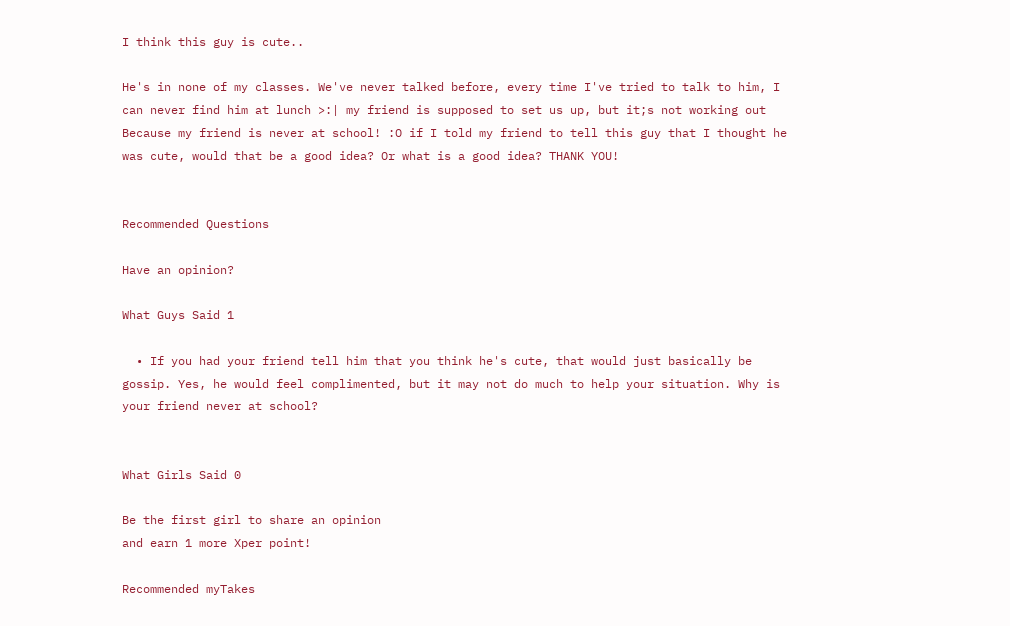I think this guy is cute..

He's in none of my classes. We've never talked before, every time I've tried to talk to him, I can never find him at lunch >:| my friend is supposed to set us up, but it;s not working out Because my friend is never at school! :O if I told my friend to tell this guy that I thought he was cute, would that be a good idea? Or what is a good idea? THANK YOU!


Recommended Questions

Have an opinion?

What Guys Said 1

  • If you had your friend tell him that you think he's cute, that would just basically be gossip. Yes, he would feel complimented, but it may not do much to help your situation. Why is your friend never at school?


What Girls Said 0

Be the first girl to share an opinion
and earn 1 more Xper point!

Recommended myTakes